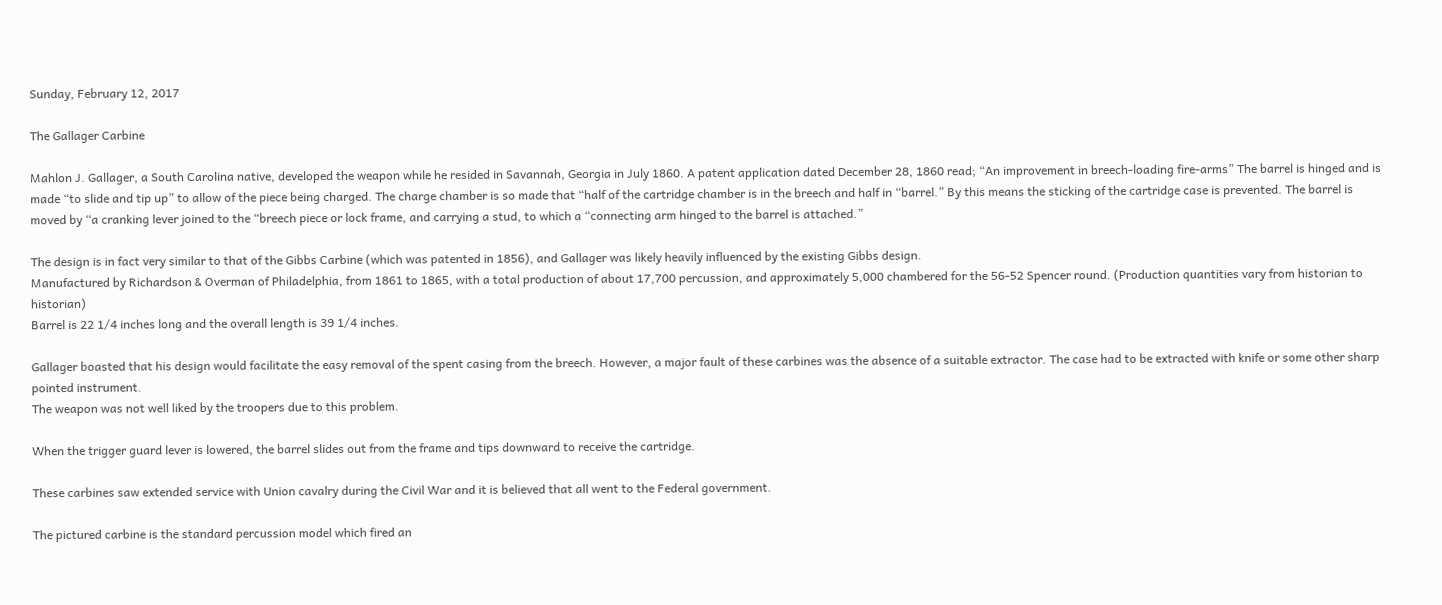Sunday, February 12, 2017

The Gallager Carbine

Mahlon J. Gallager, a South Carolina native, developed the weapon while he resided in Savannah, Georgia in July 1860. A patent application dated December 28, 1860 read; “An improvement in breech-loading fire-arms” The barrel is hinged and is made “to slide and tip up” to allow of the piece being charged. The charge chamber is so made that “half of the cartridge chamber is in the breech and half in “barrel.” By this means the sticking of the cartridge case is prevented. The barrel is moved by “a cranking lever joined to the “breech piece or lock frame, and carrying a stud, to which a “connecting arm hinged to the barrel is attached.”

The design is in fact very similar to that of the Gibbs Carbine (which was patented in 1856), and Gallager was likely heavily influenced by the existing Gibbs design.
Manufactured by Richardson & Overman of Philadelphia, from 1861 to 1865, with a total production of about 17,700 percussion, and approximately 5,000 chambered for the 56-52 Spencer round. (Production quantities vary from historian to historian)
Barrel is 22 1/4 inches long and the overall length is 39 1/4 inches.

Gallager boasted that his design would facilitate the easy removal of the spent casing from the breech. However, a major fault of these carbines was the absence of a suitable extractor. The case had to be extracted with knife or some other sharp pointed instrument.
The weapon was not well liked by the troopers due to this problem.

When the trigger guard lever is lowered, the barrel slides out from the frame and tips downward to receive the cartridge.

These carbines saw extended service with Union cavalry during the Civil War and it is believed that all went to the Federal government.

The pictured carbine is the standard percussion model which fired an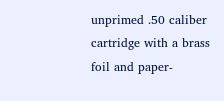unprimed .50 caliber cartridge with a brass foil and paper-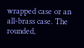wrapped case or an all-brass case. The rounded,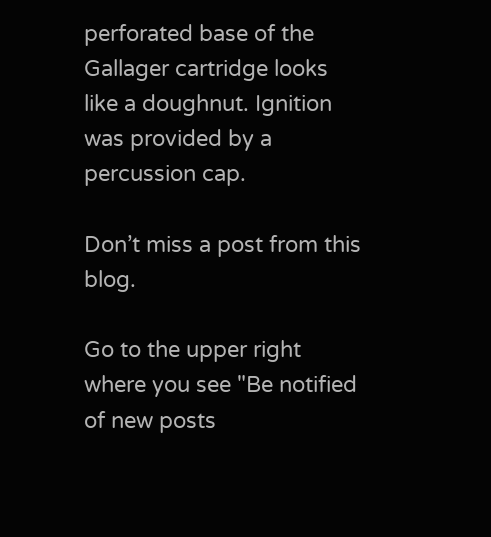perforated base of the Gallager cartridge looks like a doughnut. Ignition was provided by a percussion cap.

Don’t miss a post from this blog.

Go to the upper right where you see "Be notified of new posts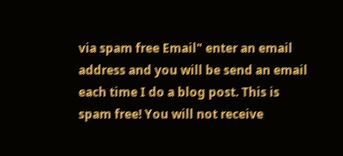via spam free Email" enter an email address and you will be send an email each time I do a blog post. This is spam free! You will not receive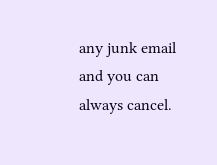any junk email and you can always cancel.